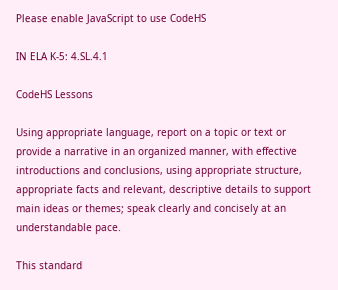Please enable JavaScript to use CodeHS

IN ELA K-5: 4.SL.4.1

CodeHS Lessons

Using appropriate language, report on a topic or text or provide a narrative in an organized manner, with effective introductions and conclusions, using appropriate structure, appropriate facts and relevant, descriptive details to support main ideas or themes; speak clearly and concisely at an understandable pace.

This standard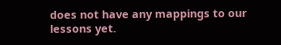does not have any mappings to our lessons yet.